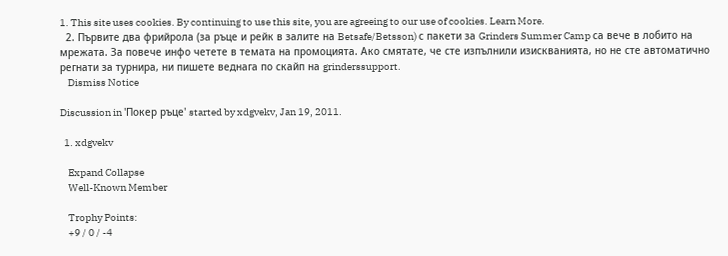1. This site uses cookies. By continuing to use this site, you are agreeing to our use of cookies. Learn More.
  2. Първите два фрийрола (за ръце и рейк в залите на Betsafe/Betsson) с пакети за Grinders Summer Camp са вече в лобито на мрежата. За повече инфо четете в темата на промоцията. Ако смятате, че сте изпълнили изискванията, но не сте автоматично регнати за турнира, ни пишете веднага по скайп на grinderssupport.
    Dismiss Notice

Discussion in 'Покер ръце' started by xdgvekv, Jan 19, 2011.

  1. xdgvekv

    Expand Collapse
    Well-Known Member

    Trophy Points:
    +9 / 0 / -4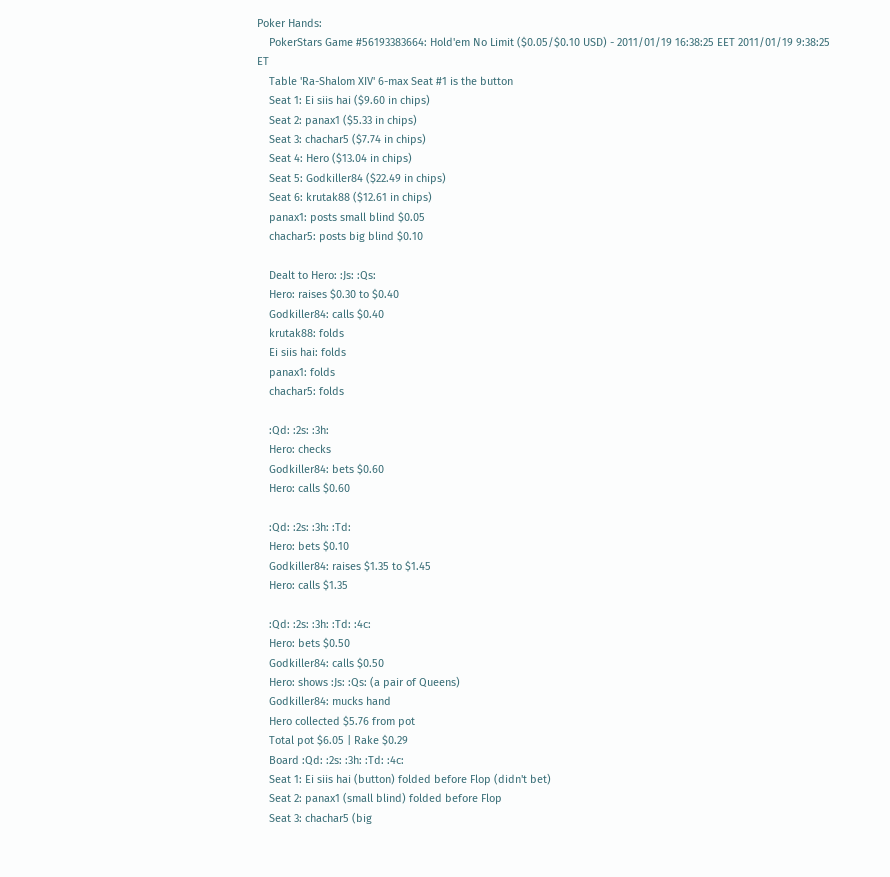Poker Hands:
    PokerStars Game #56193383664: Hold'em No Limit ($0.05/$0.10 USD) - 2011/01/19 16:38:25 EET 2011/01/19 9:38:25 ET
    Table 'Ra-Shalom XIV' 6-max Seat #1 is the button
    Seat 1: Ei siis hai ($9.60 in chips)
    Seat 2: panax1 ($5.33 in chips)
    Seat 3: chachar5 ($7.74 in chips)
    Seat 4: Hero ($13.04 in chips)
    Seat 5: Godkiller84 ($22.49 in chips)
    Seat 6: krutak88 ($12.61 in chips)
    panax1: posts small blind $0.05
    chachar5: posts big blind $0.10

    Dealt to Hero: :Js: :Qs:
    Hero: raises $0.30 to $0.40
    Godkiller84: calls $0.40
    krutak88: folds
    Ei siis hai: folds
    panax1: folds
    chachar5: folds

    :Qd: :2s: :3h:
    Hero: checks
    Godkiller84: bets $0.60
    Hero: calls $0.60

    :Qd: :2s: :3h: :Td:
    Hero: bets $0.10
    Godkiller84: raises $1.35 to $1.45
    Hero: calls $1.35

    :Qd: :2s: :3h: :Td: :4c:
    Hero: bets $0.50
    Godkiller84: calls $0.50
    Hero: shows :Js: :Qs: (a pair of Queens)
    Godkiller84: mucks hand
    Hero collected $5.76 from pot
    Total pot $6.05 | Rake $0.29
    Board :Qd: :2s: :3h: :Td: :4c:
    Seat 1: Ei siis hai (button) folded before Flop (didn't bet)
    Seat 2: panax1 (small blind) folded before Flop
    Seat 3: chachar5 (big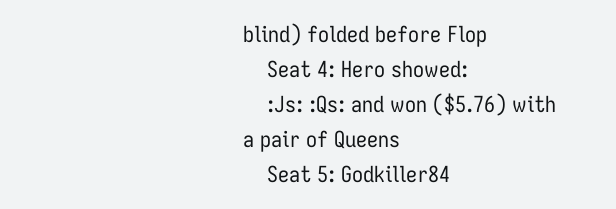blind) folded before Flop
    Seat 4: Hero showed:
    :Js: :Qs: and won ($5.76) with a pair of Queens
    Seat 5: Godkiller84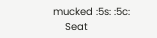mucked :5s: :5c:
    Seat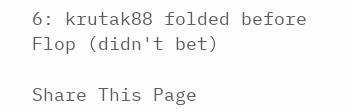6: krutak88 folded before Flop (didn't bet)

Share This Page